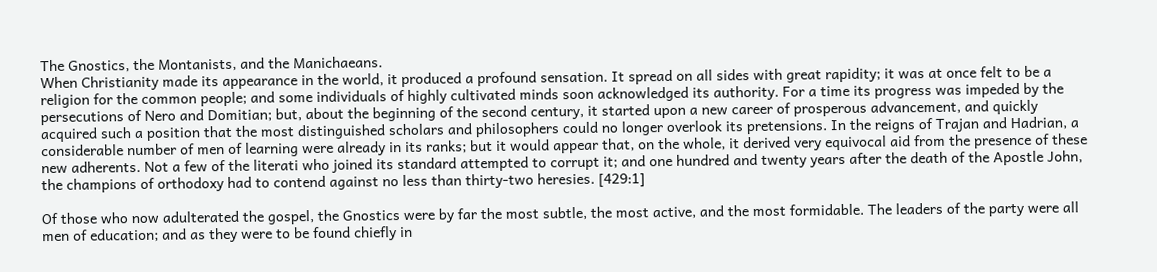The Gnostics, the Montanists, and the Manichaeans.
When Christianity made its appearance in the world, it produced a profound sensation. It spread on all sides with great rapidity; it was at once felt to be a religion for the common people; and some individuals of highly cultivated minds soon acknowledged its authority. For a time its progress was impeded by the persecutions of Nero and Domitian; but, about the beginning of the second century, it started upon a new career of prosperous advancement, and quickly acquired such a position that the most distinguished scholars and philosophers could no longer overlook its pretensions. In the reigns of Trajan and Hadrian, a considerable number of men of learning were already in its ranks; but it would appear that, on the whole, it derived very equivocal aid from the presence of these new adherents. Not a few of the literati who joined its standard attempted to corrupt it; and one hundred and twenty years after the death of the Apostle John, the champions of orthodoxy had to contend against no less than thirty-two heresies. [429:1]

Of those who now adulterated the gospel, the Gnostics were by far the most subtle, the most active, and the most formidable. The leaders of the party were all men of education; and as they were to be found chiefly in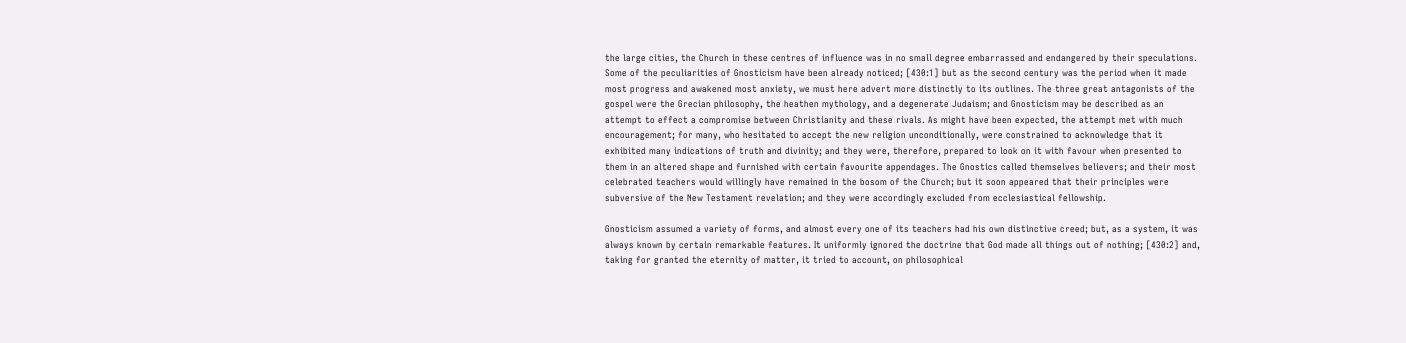the large cities, the Church in these centres of influence was in no small degree embarrassed and endangered by their speculations. Some of the peculiarities of Gnosticism have been already noticed; [430:1] but as the second century was the period when it made most progress and awakened most anxiety, we must here advert more distinctly to its outlines. The three great antagonists of the gospel were the Grecian philosophy, the heathen mythology, and a degenerate Judaism; and Gnosticism may be described as an attempt to effect a compromise between Christianity and these rivals. As might have been expected, the attempt met with much encouragement; for many, who hesitated to accept the new religion unconditionally, were constrained to acknowledge that it exhibited many indications of truth and divinity; and they were, therefore, prepared to look on it with favour when presented to them in an altered shape and furnished with certain favourite appendages. The Gnostics called themselves believers; and their most celebrated teachers would willingly have remained in the bosom of the Church; but it soon appeared that their principles were subversive of the New Testament revelation; and they were accordingly excluded from ecclesiastical fellowship.

Gnosticism assumed a variety of forms, and almost every one of its teachers had his own distinctive creed; but, as a system, it was always known by certain remarkable features. It uniformly ignored the doctrine that God made all things out of nothing; [430:2] and, taking for granted the eternity of matter, it tried to account, on philosophical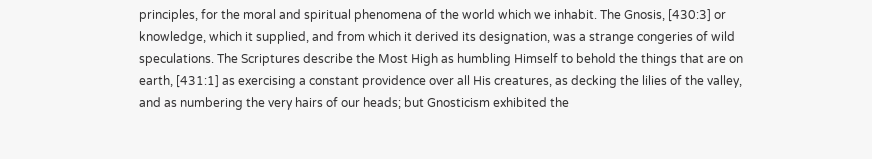principles, for the moral and spiritual phenomena of the world which we inhabit. The Gnosis, [430:3] or knowledge, which it supplied, and from which it derived its designation, was a strange congeries of wild speculations. The Scriptures describe the Most High as humbling Himself to behold the things that are on earth, [431:1] as exercising a constant providence over all His creatures, as decking the lilies of the valley, and as numbering the very hairs of our heads; but Gnosticism exhibited the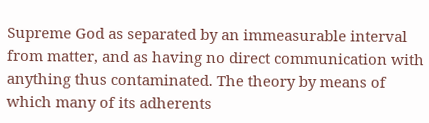Supreme God as separated by an immeasurable interval from matter, and as having no direct communication with anything thus contaminated. The theory by means of which many of its adherents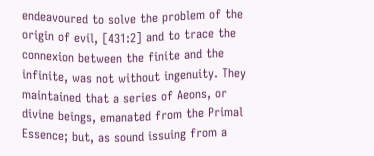endeavoured to solve the problem of the origin of evil, [431:2] and to trace the connexion between the finite and the infinite, was not without ingenuity. They maintained that a series of Aeons, or divine beings, emanated from the Primal Essence; but, as sound issuing from a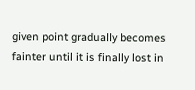given point gradually becomes fainter until it is finally lost in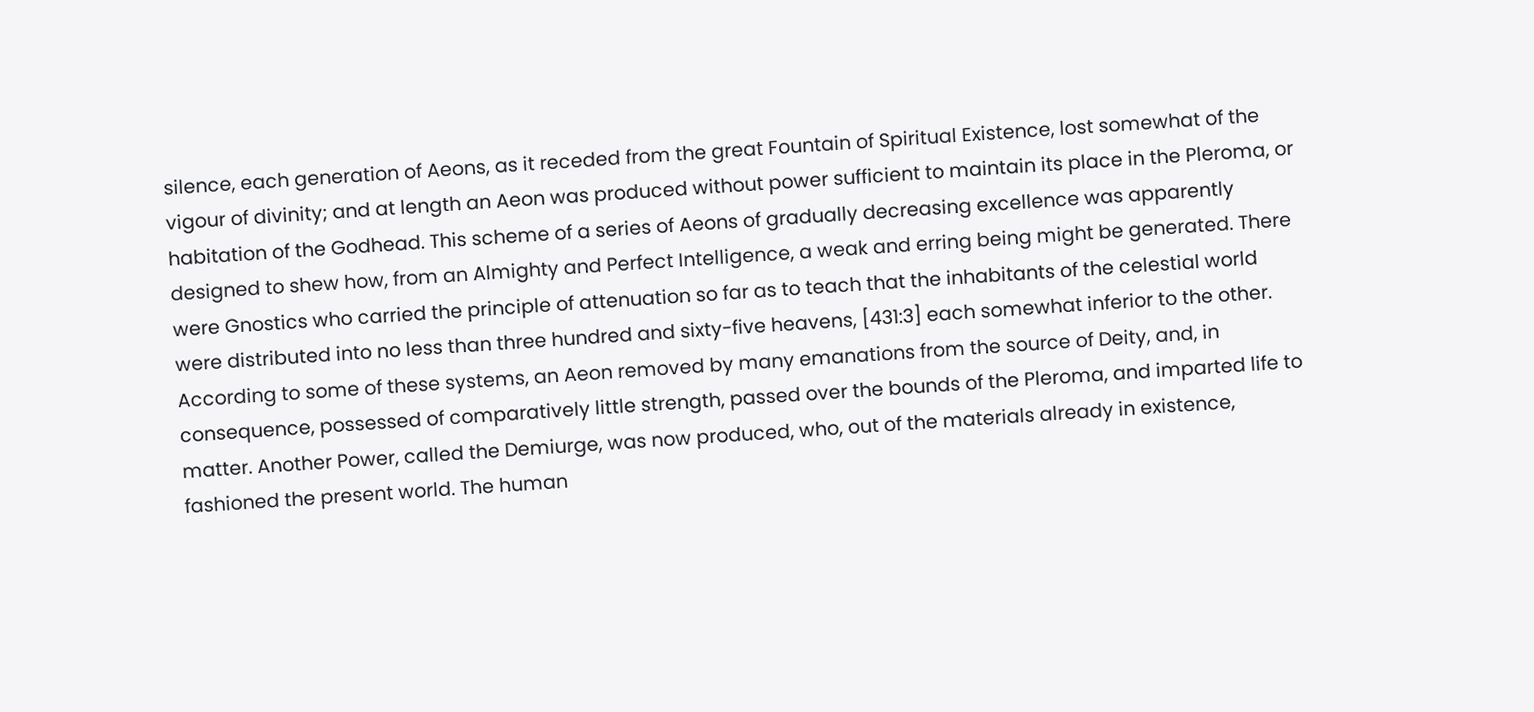silence, each generation of Aeons, as it receded from the great Fountain of Spiritual Existence, lost somewhat of the vigour of divinity; and at length an Aeon was produced without power sufficient to maintain its place in the Pleroma, or habitation of the Godhead. This scheme of a series of Aeons of gradually decreasing excellence was apparently designed to shew how, from an Almighty and Perfect Intelligence, a weak and erring being might be generated. There were Gnostics who carried the principle of attenuation so far as to teach that the inhabitants of the celestial world were distributed into no less than three hundred and sixty-five heavens, [431:3] each somewhat inferior to the other. According to some of these systems, an Aeon removed by many emanations from the source of Deity, and, in consequence, possessed of comparatively little strength, passed over the bounds of the Pleroma, and imparted life to matter. Another Power, called the Demiurge, was now produced, who, out of the materials already in existence, fashioned the present world. The human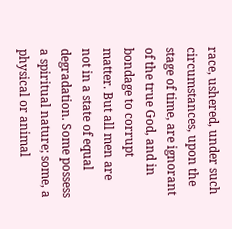race, ushered, under such circumstances, upon the stage of time, are ignorant of the true God, and in bondage to corrupt matter. But all men are not in a state of equal degradation. Some possess a spiritual nature; some, a physical or animal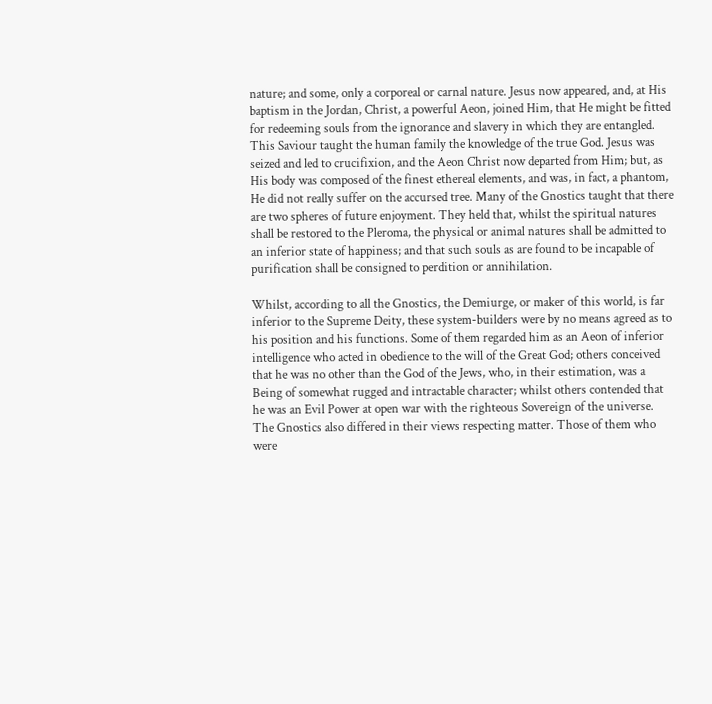nature; and some, only a corporeal or carnal nature. Jesus now appeared, and, at His baptism in the Jordan, Christ, a powerful Aeon, joined Him, that He might be fitted for redeeming souls from the ignorance and slavery in which they are entangled. This Saviour taught the human family the knowledge of the true God. Jesus was seized and led to crucifixion, and the Aeon Christ now departed from Him; but, as His body was composed of the finest ethereal elements, and was, in fact, a phantom, He did not really suffer on the accursed tree. Many of the Gnostics taught that there are two spheres of future enjoyment. They held that, whilst the spiritual natures shall be restored to the Pleroma, the physical or animal natures shall be admitted to an inferior state of happiness; and that such souls as are found to be incapable of purification shall be consigned to perdition or annihilation.

Whilst, according to all the Gnostics, the Demiurge, or maker of this world, is far inferior to the Supreme Deity, these system-builders were by no means agreed as to his position and his functions. Some of them regarded him as an Aeon of inferior intelligence who acted in obedience to the will of the Great God; others conceived that he was no other than the God of the Jews, who, in their estimation, was a Being of somewhat rugged and intractable character; whilst others contended that he was an Evil Power at open war with the righteous Sovereign of the universe. The Gnostics also differed in their views respecting matter. Those of them who were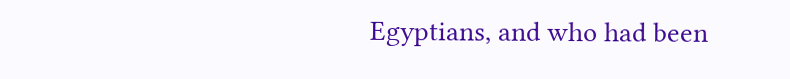Egyptians, and who had been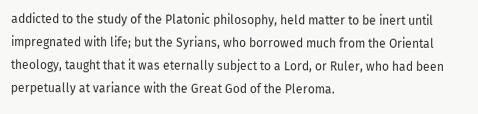addicted to the study of the Platonic philosophy, held matter to be inert until impregnated with life; but the Syrians, who borrowed much from the Oriental theology, taught that it was eternally subject to a Lord, or Ruler, who had been perpetually at variance with the Great God of the Pleroma.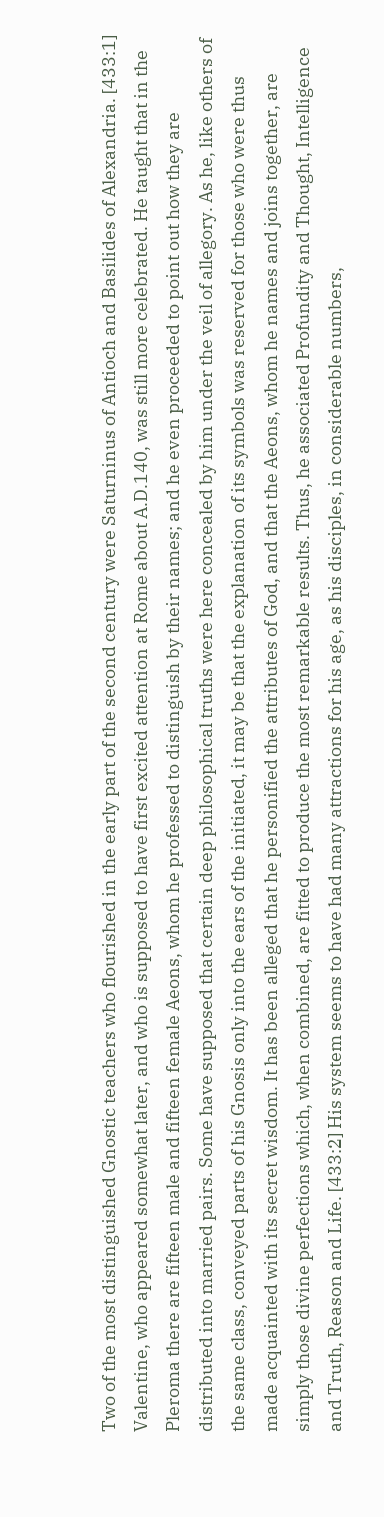Two of the most distinguished Gnostic teachers who flourished in the early part of the second century were Saturninus of Antioch and Basilides of Alexandria. [433:1] Valentine, who appeared somewhat later, and who is supposed to have first excited attention at Rome about A.D.140, was still more celebrated. He taught that in the Pleroma there are fifteen male and fifteen female Aeons, whom he professed to distinguish by their names; and he even proceeded to point out how they are distributed into married pairs. Some have supposed that certain deep philosophical truths were here concealed by him under the veil of allegory. As he, like others of the same class, conveyed parts of his Gnosis only into the ears of the initiated, it may be that the explanation of its symbols was reserved for those who were thus made acquainted with its secret wisdom. It has been alleged that he personified the attributes of God, and that the Aeons, whom he names and joins together, are simply those divine perfections which, when combined, are fitted to produce the most remarkable results. Thus, he associated Profundity and Thought, Intelligence and Truth, Reason and Life. [433:2] His system seems to have had many attractions for his age, as his disciples, in considerable numbers,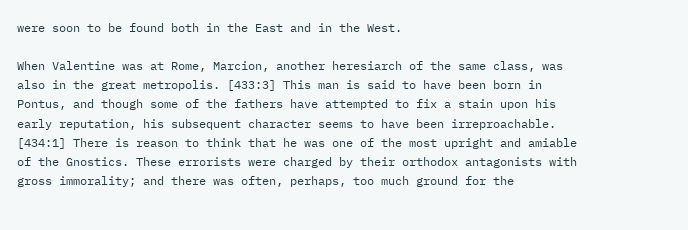were soon to be found both in the East and in the West.

When Valentine was at Rome, Marcion, another heresiarch of the same class, was also in the great metropolis. [433:3] This man is said to have been born in Pontus, and though some of the fathers have attempted to fix a stain upon his early reputation, his subsequent character seems to have been irreproachable. [434:1] There is reason to think that he was one of the most upright and amiable of the Gnostics. These errorists were charged by their orthodox antagonists with gross immorality; and there was often, perhaps, too much ground for the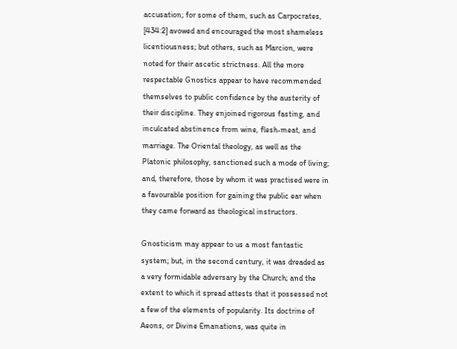accusation; for some of them, such as Carpocrates, [434:2] avowed and encouraged the most shameless licentiousness; but others, such as Marcion, were noted for their ascetic strictness. All the more respectable Gnostics appear to have recommended themselves to public confidence by the austerity of their discipline. They enjoined rigorous fasting, and inculcated abstinence from wine, flesh-meat, and marriage. The Oriental theology, as well as the Platonic philosophy, sanctioned such a mode of living; and, therefore, those by whom it was practised were in a favourable position for gaining the public ear when they came forward as theological instructors.

Gnosticism may appear to us a most fantastic system; but, in the second century, it was dreaded as a very formidable adversary by the Church; and the extent to which it spread attests that it possessed not a few of the elements of popularity. Its doctrine of Aeons, or Divine Emanations, was quite in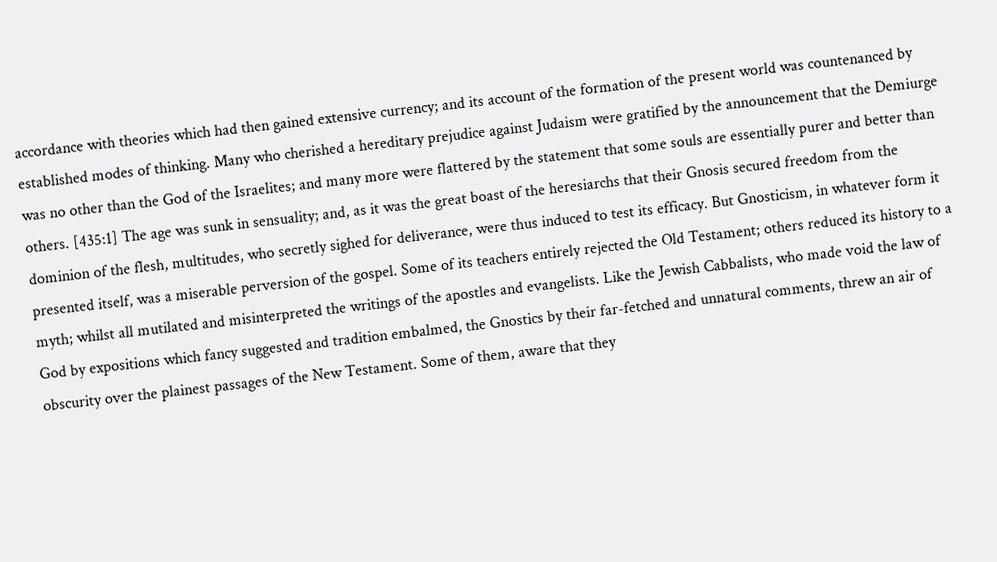accordance with theories which had then gained extensive currency; and its account of the formation of the present world was countenanced by established modes of thinking. Many who cherished a hereditary prejudice against Judaism were gratified by the announcement that the Demiurge was no other than the God of the Israelites; and many more were flattered by the statement that some souls are essentially purer and better than others. [435:1] The age was sunk in sensuality; and, as it was the great boast of the heresiarchs that their Gnosis secured freedom from the dominion of the flesh, multitudes, who secretly sighed for deliverance, were thus induced to test its efficacy. But Gnosticism, in whatever form it presented itself, was a miserable perversion of the gospel. Some of its teachers entirely rejected the Old Testament; others reduced its history to a myth; whilst all mutilated and misinterpreted the writings of the apostles and evangelists. Like the Jewish Cabbalists, who made void the law of God by expositions which fancy suggested and tradition embalmed, the Gnostics by their far-fetched and unnatural comments, threw an air of obscurity over the plainest passages of the New Testament. Some of them, aware that they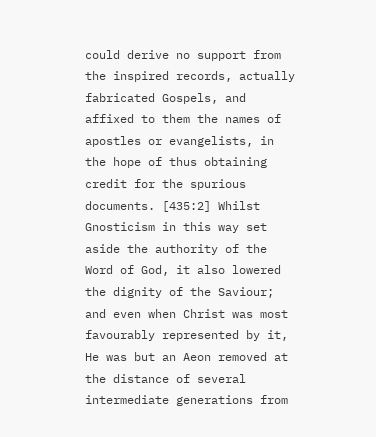could derive no support from the inspired records, actually fabricated Gospels, and affixed to them the names of apostles or evangelists, in the hope of thus obtaining credit for the spurious documents. [435:2] Whilst Gnosticism in this way set aside the authority of the Word of God, it also lowered the dignity of the Saviour; and even when Christ was most favourably represented by it, He was but an Aeon removed at the distance of several intermediate generations from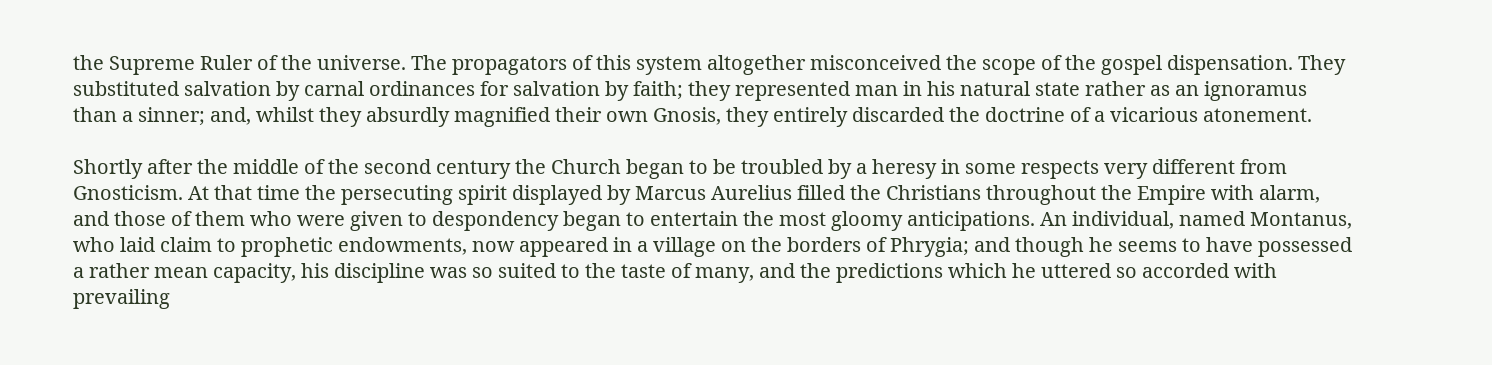the Supreme Ruler of the universe. The propagators of this system altogether misconceived the scope of the gospel dispensation. They substituted salvation by carnal ordinances for salvation by faith; they represented man in his natural state rather as an ignoramus than a sinner; and, whilst they absurdly magnified their own Gnosis, they entirely discarded the doctrine of a vicarious atonement.

Shortly after the middle of the second century the Church began to be troubled by a heresy in some respects very different from Gnosticism. At that time the persecuting spirit displayed by Marcus Aurelius filled the Christians throughout the Empire with alarm, and those of them who were given to despondency began to entertain the most gloomy anticipations. An individual, named Montanus, who laid claim to prophetic endowments, now appeared in a village on the borders of Phrygia; and though he seems to have possessed a rather mean capacity, his discipline was so suited to the taste of many, and the predictions which he uttered so accorded with prevailing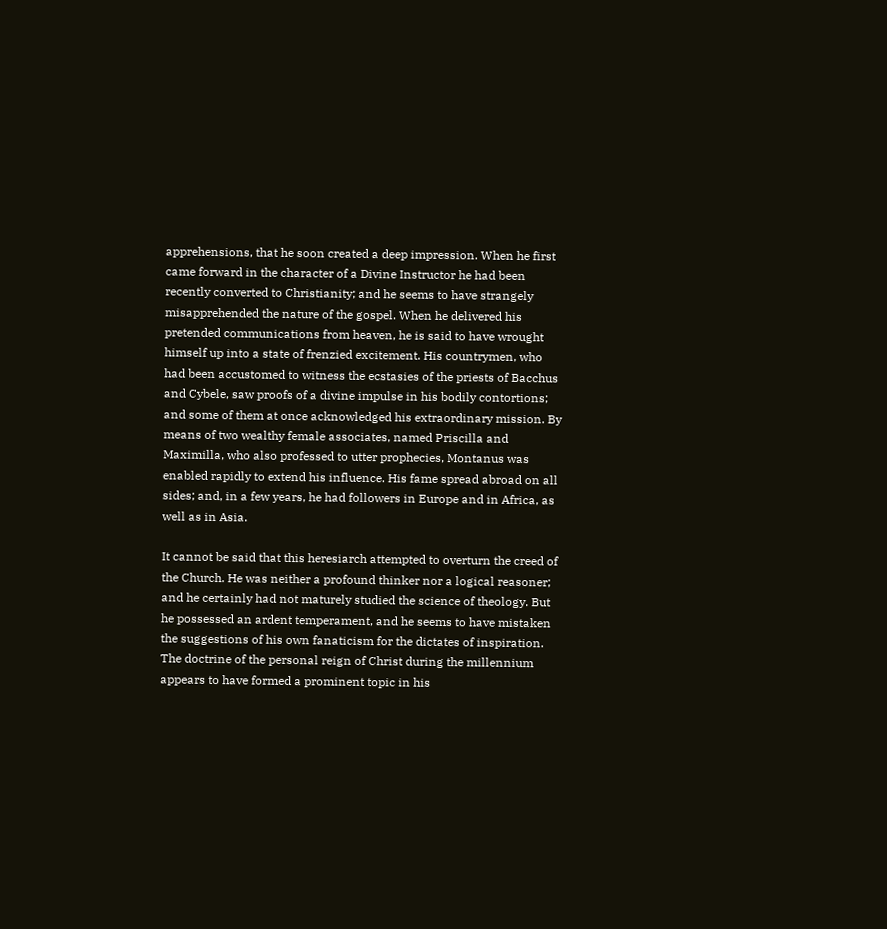apprehensions, that he soon created a deep impression. When he first came forward in the character of a Divine Instructor he had been recently converted to Christianity; and he seems to have strangely misapprehended the nature of the gospel. When he delivered his pretended communications from heaven, he is said to have wrought himself up into a state of frenzied excitement. His countrymen, who had been accustomed to witness the ecstasies of the priests of Bacchus and Cybele, saw proofs of a divine impulse in his bodily contortions; and some of them at once acknowledged his extraordinary mission. By means of two wealthy female associates, named Priscilla and Maximilla, who also professed to utter prophecies, Montanus was enabled rapidly to extend his influence. His fame spread abroad on all sides; and, in a few years, he had followers in Europe and in Africa, as well as in Asia.

It cannot be said that this heresiarch attempted to overturn the creed of the Church. He was neither a profound thinker nor a logical reasoner; and he certainly had not maturely studied the science of theology. But he possessed an ardent temperament, and he seems to have mistaken the suggestions of his own fanaticism for the dictates of inspiration. The doctrine of the personal reign of Christ during the millennium appears to have formed a prominent topic in his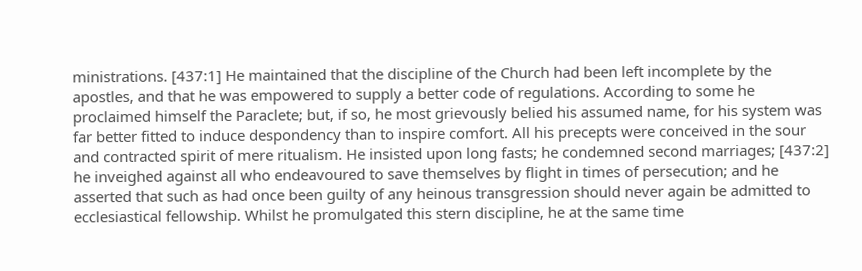ministrations. [437:1] He maintained that the discipline of the Church had been left incomplete by the apostles, and that he was empowered to supply a better code of regulations. According to some he proclaimed himself the Paraclete; but, if so, he most grievously belied his assumed name, for his system was far better fitted to induce despondency than to inspire comfort. All his precepts were conceived in the sour and contracted spirit of mere ritualism. He insisted upon long fasts; he condemned second marriages; [437:2] he inveighed against all who endeavoured to save themselves by flight in times of persecution; and he asserted that such as had once been guilty of any heinous transgression should never again be admitted to ecclesiastical fellowship. Whilst he promulgated this stern discipline, he at the same time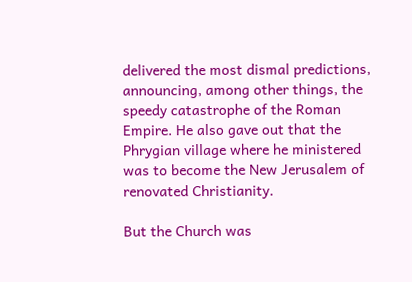delivered the most dismal predictions, announcing, among other things, the speedy catastrophe of the Roman Empire. He also gave out that the Phrygian village where he ministered was to become the New Jerusalem of renovated Christianity.

But the Church was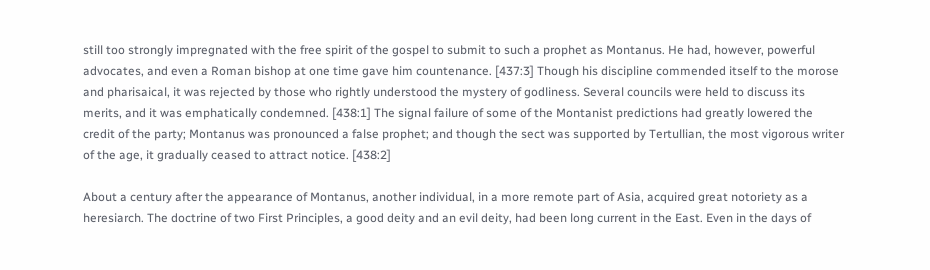still too strongly impregnated with the free spirit of the gospel to submit to such a prophet as Montanus. He had, however, powerful advocates, and even a Roman bishop at one time gave him countenance. [437:3] Though his discipline commended itself to the morose and pharisaical, it was rejected by those who rightly understood the mystery of godliness. Several councils were held to discuss its merits, and it was emphatically condemned. [438:1] The signal failure of some of the Montanist predictions had greatly lowered the credit of the party; Montanus was pronounced a false prophet; and though the sect was supported by Tertullian, the most vigorous writer of the age, it gradually ceased to attract notice. [438:2]

About a century after the appearance of Montanus, another individual, in a more remote part of Asia, acquired great notoriety as a heresiarch. The doctrine of two First Principles, a good deity and an evil deity, had been long current in the East. Even in the days of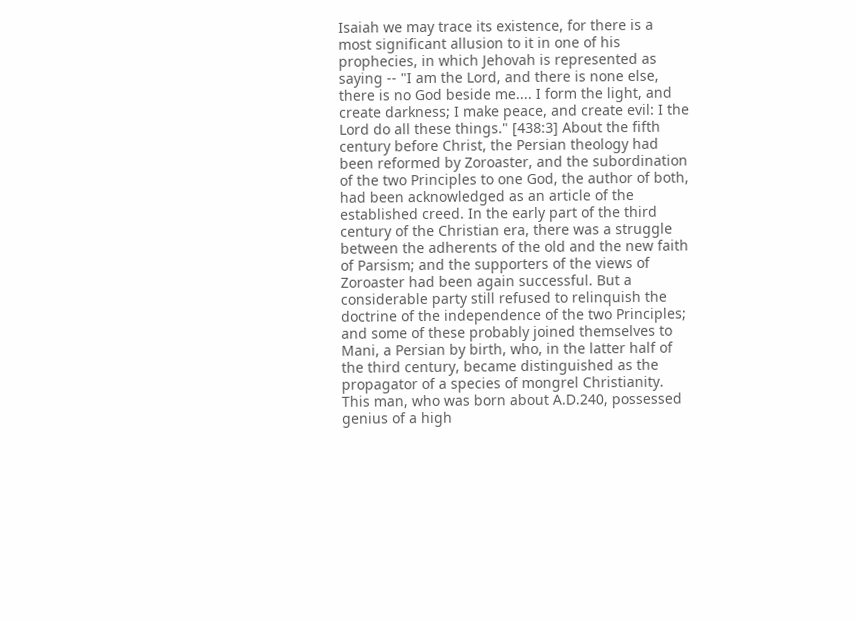Isaiah we may trace its existence, for there is a most significant allusion to it in one of his prophecies, in which Jehovah is represented as saying -- "I am the Lord, and there is none else, there is no God beside me.... I form the light, and create darkness; I make peace, and create evil: I the Lord do all these things." [438:3] About the fifth century before Christ, the Persian theology had been reformed by Zoroaster, and the subordination of the two Principles to one God, the author of both, had been acknowledged as an article of the established creed. In the early part of the third century of the Christian era, there was a struggle between the adherents of the old and the new faith of Parsism; and the supporters of the views of Zoroaster had been again successful. But a considerable party still refused to relinquish the doctrine of the independence of the two Principles; and some of these probably joined themselves to Mani, a Persian by birth, who, in the latter half of the third century, became distinguished as the propagator of a species of mongrel Christianity. This man, who was born about A.D.240, possessed genius of a high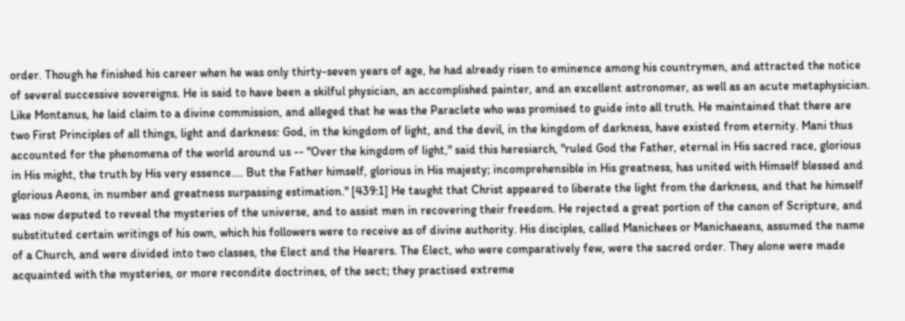order. Though he finished his career when he was only thirty-seven years of age, he had already risen to eminence among his countrymen, and attracted the notice of several successive sovereigns. He is said to have been a skilful physician, an accomplished painter, and an excellent astronomer, as well as an acute metaphysician. Like Montanus, he laid claim to a divine commission, and alleged that he was the Paraclete who was promised to guide into all truth. He maintained that there are two First Principles of all things, light and darkness: God, in the kingdom of light, and the devil, in the kingdom of darkness, have existed from eternity. Mani thus accounted for the phenomena of the world around us -- "Over the kingdom of light," said this heresiarch, "ruled God the Father, eternal in His sacred race, glorious in His might, the truth by His very essence.... But the Father himself, glorious in His majesty; incomprehensible in His greatness, has united with Himself blessed and glorious Aeons, in number and greatness surpassing estimation." [439:1] He taught that Christ appeared to liberate the light from the darkness, and that he himself was now deputed to reveal the mysteries of the universe, and to assist men in recovering their freedom. He rejected a great portion of the canon of Scripture, and substituted certain writings of his own, which his followers were to receive as of divine authority. His disciples, called Manichees or Manichaeans, assumed the name of a Church, and were divided into two classes, the Elect and the Hearers. The Elect, who were comparatively few, were the sacred order. They alone were made acquainted with the mysteries, or more recondite doctrines, of the sect; they practised extreme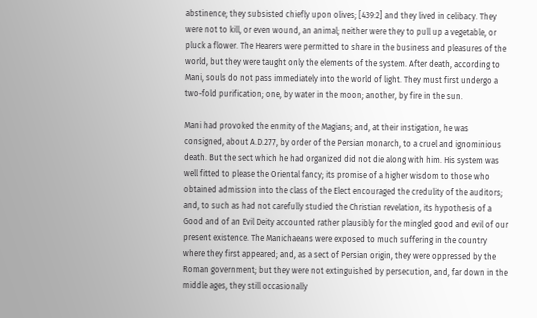abstinence; they subsisted chiefly upon olives; [439:2] and they lived in celibacy. They were not to kill, or even wound, an animal; neither were they to pull up a vegetable, or pluck a flower. The Hearers were permitted to share in the business and pleasures of the world, but they were taught only the elements of the system. After death, according to Mani, souls do not pass immediately into the world of light. They must first undergo a two-fold purification; one, by water in the moon; another, by fire in the sun.

Mani had provoked the enmity of the Magians; and, at their instigation, he was consigned, about A.D.277, by order of the Persian monarch, to a cruel and ignominious death. But the sect which he had organized did not die along with him. His system was well fitted to please the Oriental fancy; its promise of a higher wisdom to those who obtained admission into the class of the Elect encouraged the credulity of the auditors; and, to such as had not carefully studied the Christian revelation, its hypothesis of a Good and of an Evil Deity accounted rather plausibly for the mingled good and evil of our present existence. The Manichaeans were exposed to much suffering in the country where they first appeared; and, as a sect of Persian origin, they were oppressed by the Roman government; but they were not extinguished by persecution, and, far down in the middle ages, they still occasionally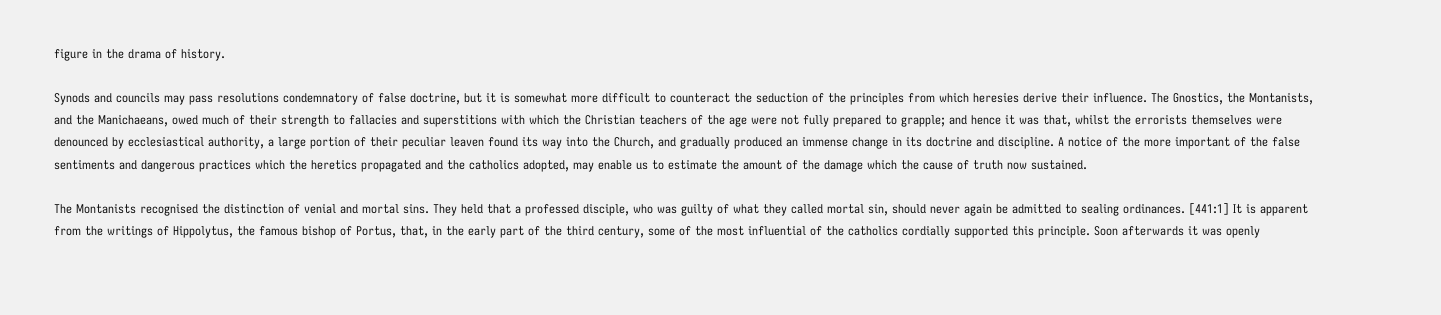figure in the drama of history.

Synods and councils may pass resolutions condemnatory of false doctrine, but it is somewhat more difficult to counteract the seduction of the principles from which heresies derive their influence. The Gnostics, the Montanists, and the Manichaeans, owed much of their strength to fallacies and superstitions with which the Christian teachers of the age were not fully prepared to grapple; and hence it was that, whilst the errorists themselves were denounced by ecclesiastical authority, a large portion of their peculiar leaven found its way into the Church, and gradually produced an immense change in its doctrine and discipline. A notice of the more important of the false sentiments and dangerous practices which the heretics propagated and the catholics adopted, may enable us to estimate the amount of the damage which the cause of truth now sustained.

The Montanists recognised the distinction of venial and mortal sins. They held that a professed disciple, who was guilty of what they called mortal sin, should never again be admitted to sealing ordinances. [441:1] It is apparent from the writings of Hippolytus, the famous bishop of Portus, that, in the early part of the third century, some of the most influential of the catholics cordially supported this principle. Soon afterwards it was openly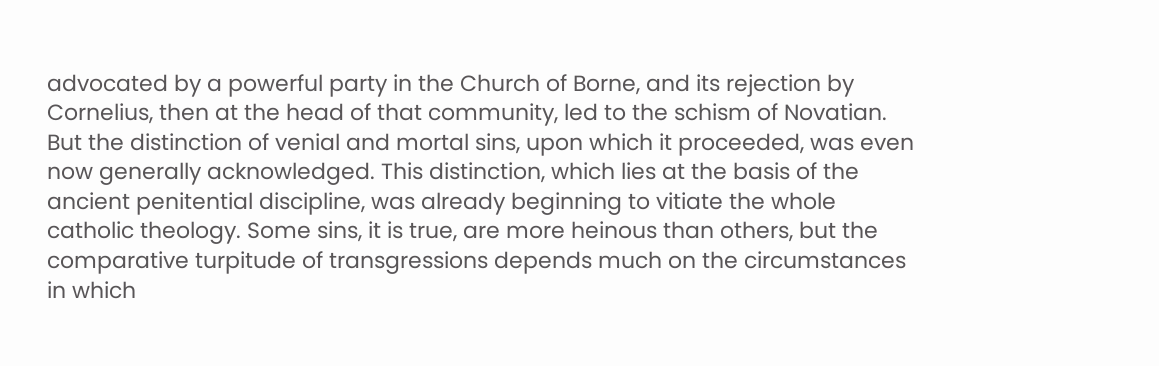advocated by a powerful party in the Church of Borne, and its rejection by Cornelius, then at the head of that community, led to the schism of Novatian. But the distinction of venial and mortal sins, upon which it proceeded, was even now generally acknowledged. This distinction, which lies at the basis of the ancient penitential discipline, was already beginning to vitiate the whole catholic theology. Some sins, it is true, are more heinous than others, but the comparative turpitude of transgressions depends much on the circumstances in which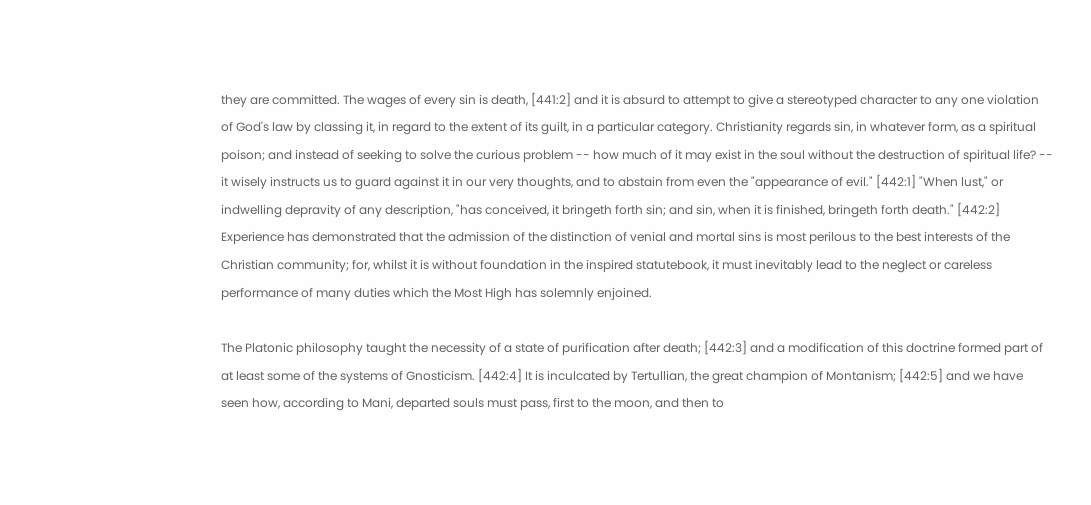they are committed. The wages of every sin is death, [441:2] and it is absurd to attempt to give a stereotyped character to any one violation of God's law by classing it, in regard to the extent of its guilt, in a particular category. Christianity regards sin, in whatever form, as a spiritual poison; and instead of seeking to solve the curious problem -- how much of it may exist in the soul without the destruction of spiritual life? -- it wisely instructs us to guard against it in our very thoughts, and to abstain from even the "appearance of evil." [442:1] "When lust," or indwelling depravity of any description, "has conceived, it bringeth forth sin; and sin, when it is finished, bringeth forth death." [442:2] Experience has demonstrated that the admission of the distinction of venial and mortal sins is most perilous to the best interests of the Christian community; for, whilst it is without foundation in the inspired statutebook, it must inevitably lead to the neglect or careless performance of many duties which the Most High has solemnly enjoined.

The Platonic philosophy taught the necessity of a state of purification after death; [442:3] and a modification of this doctrine formed part of at least some of the systems of Gnosticism. [442:4] It is inculcated by Tertullian, the great champion of Montanism; [442:5] and we have seen how, according to Mani, departed souls must pass, first to the moon, and then to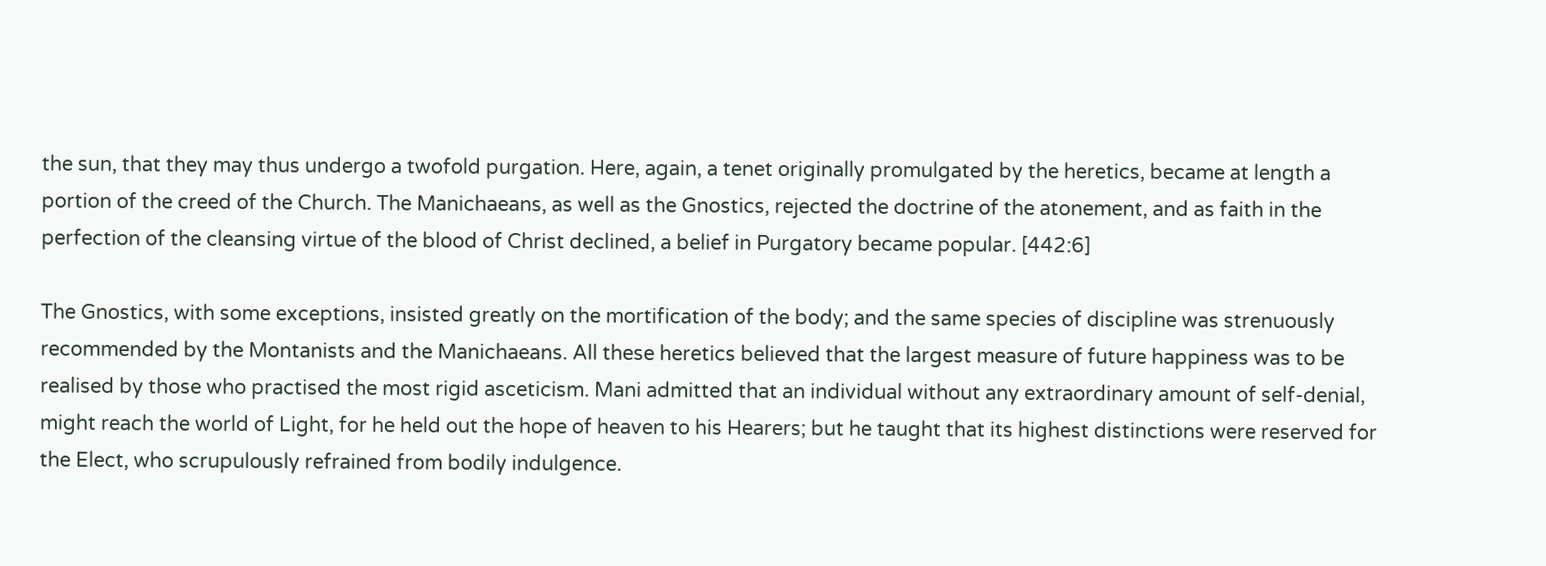the sun, that they may thus undergo a twofold purgation. Here, again, a tenet originally promulgated by the heretics, became at length a portion of the creed of the Church. The Manichaeans, as well as the Gnostics, rejected the doctrine of the atonement, and as faith in the perfection of the cleansing virtue of the blood of Christ declined, a belief in Purgatory became popular. [442:6]

The Gnostics, with some exceptions, insisted greatly on the mortification of the body; and the same species of discipline was strenuously recommended by the Montanists and the Manichaeans. All these heretics believed that the largest measure of future happiness was to be realised by those who practised the most rigid asceticism. Mani admitted that an individual without any extraordinary amount of self-denial, might reach the world of Light, for he held out the hope of heaven to his Hearers; but he taught that its highest distinctions were reserved for the Elect, who scrupulously refrained from bodily indulgence.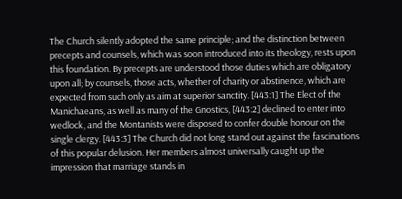The Church silently adopted the same principle; and the distinction between precepts and counsels, which was soon introduced into its theology, rests upon this foundation. By precepts are understood those duties which are obligatory upon all; by counsels, those acts, whether of charity or abstinence, which are expected from such only as aim at superior sanctity. [443:1] The Elect of the Manichaeans, as well as many of the Gnostics, [443:2] declined to enter into wedlock, and the Montanists were disposed to confer double honour on the single clergy. [443:3] The Church did not long stand out against the fascinations of this popular delusion. Her members almost universally caught up the impression that marriage stands in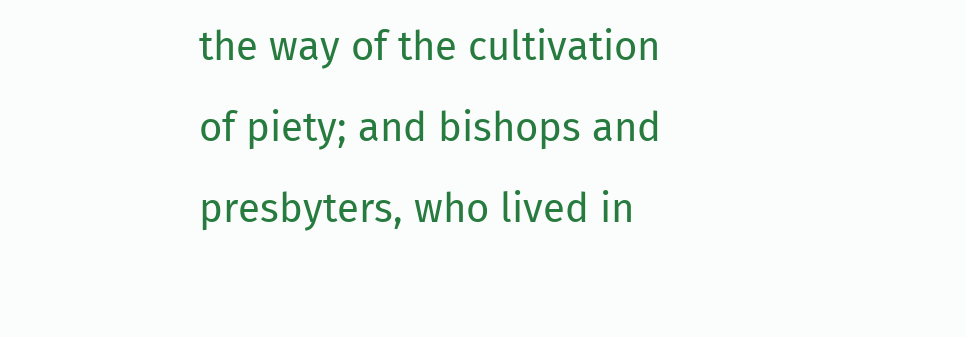the way of the cultivation of piety; and bishops and presbyters, who lived in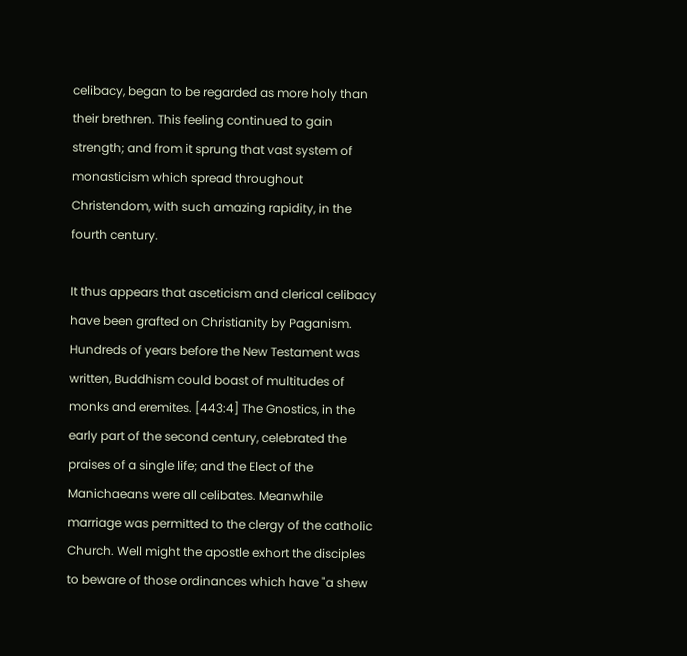celibacy, began to be regarded as more holy than their brethren. This feeling continued to gain strength; and from it sprung that vast system of monasticism which spread throughout Christendom, with such amazing rapidity, in the fourth century.

It thus appears that asceticism and clerical celibacy have been grafted on Christianity by Paganism. Hundreds of years before the New Testament was written, Buddhism could boast of multitudes of monks and eremites. [443:4] The Gnostics, in the early part of the second century, celebrated the praises of a single life; and the Elect of the Manichaeans were all celibates. Meanwhile marriage was permitted to the clergy of the catholic Church. Well might the apostle exhort the disciples to beware of those ordinances which have "a shew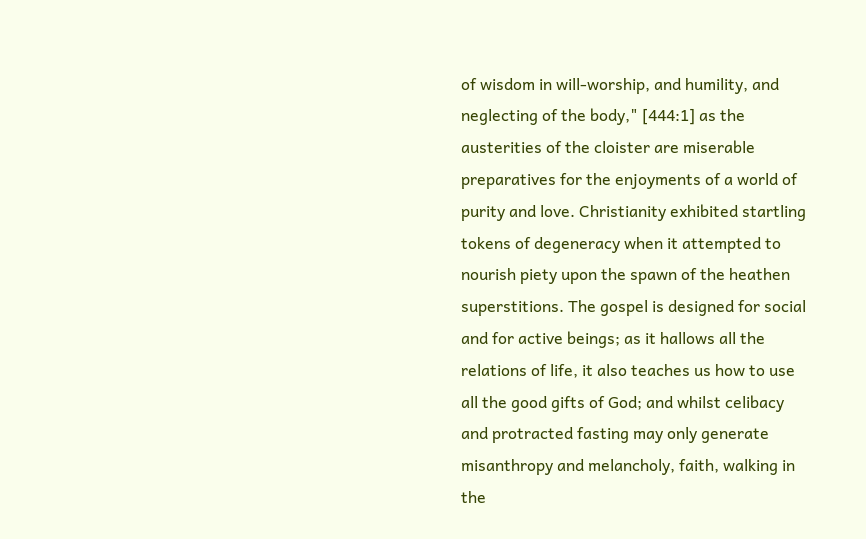of wisdom in will-worship, and humility, and neglecting of the body," [444:1] as the austerities of the cloister are miserable preparatives for the enjoyments of a world of purity and love. Christianity exhibited startling tokens of degeneracy when it attempted to nourish piety upon the spawn of the heathen superstitions. The gospel is designed for social and for active beings; as it hallows all the relations of life, it also teaches us how to use all the good gifts of God; and whilst celibacy and protracted fasting may only generate misanthropy and melancholy, faith, walking in the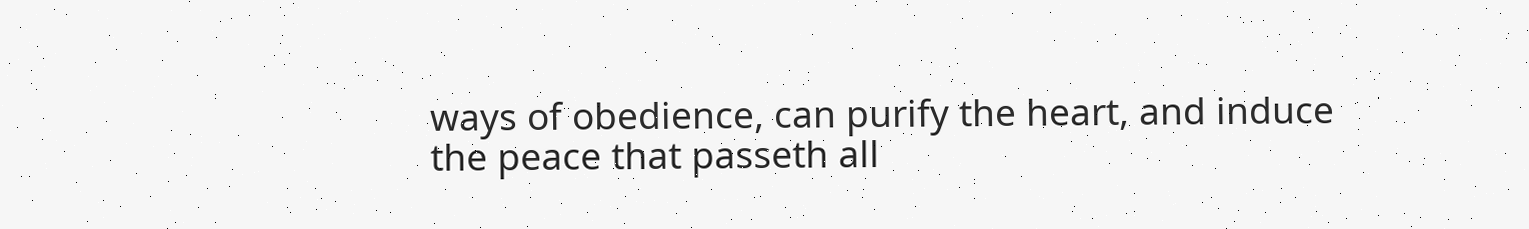ways of obedience, can purify the heart, and induce the peace that passeth all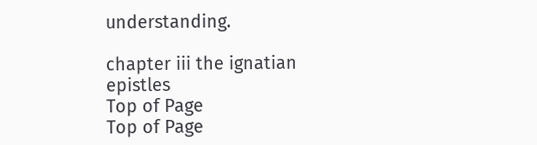understanding.

chapter iii the ignatian epistles
Top of Page
Top of Page